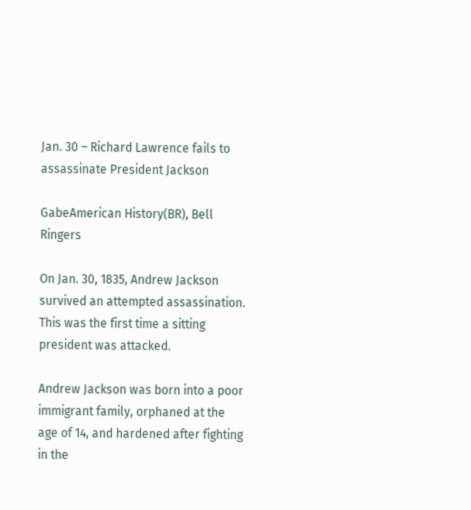Jan. 30 – Richard Lawrence fails to assassinate President Jackson

GabeAmerican History(BR), Bell Ringers

On Jan. 30, 1835, Andrew Jackson survived an attempted assassination. This was the first time a sitting president was attacked.

Andrew Jackson was born into a poor immigrant family, orphaned at the age of 14, and hardened after fighting in the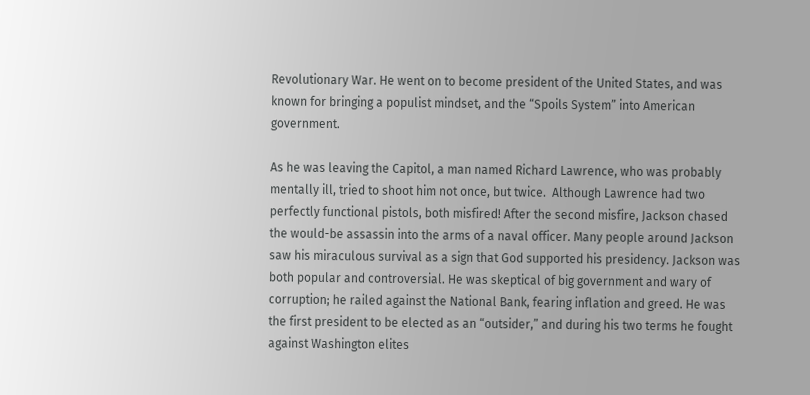Revolutionary War. He went on to become president of the United States, and was known for bringing a populist mindset, and the “Spoils System” into American government.

As he was leaving the Capitol, a man named Richard Lawrence, who was probably mentally ill, tried to shoot him not once, but twice.  Although Lawrence had two perfectly functional pistols, both misfired! After the second misfire, Jackson chased the would-be assassin into the arms of a naval officer. Many people around Jackson saw his miraculous survival as a sign that God supported his presidency. Jackson was both popular and controversial. He was skeptical of big government and wary of corruption; he railed against the National Bank, fearing inflation and greed. He was the first president to be elected as an “outsider,” and during his two terms he fought against Washington elites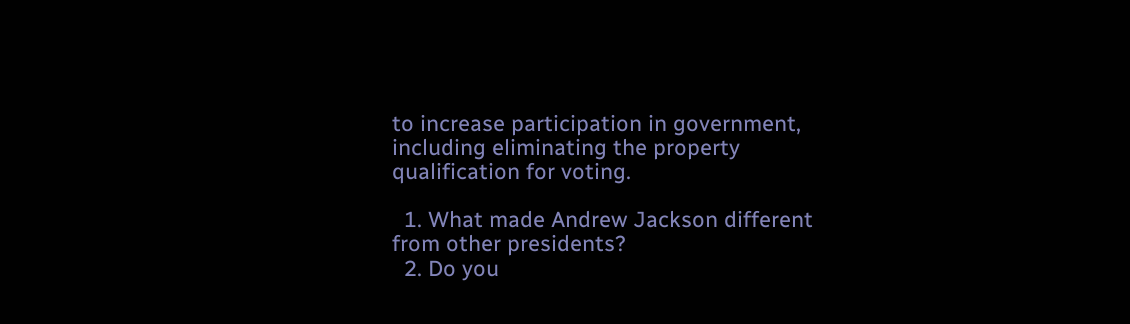to increase participation in government, including eliminating the property qualification for voting.

  1. What made Andrew Jackson different from other presidents?
  2. Do you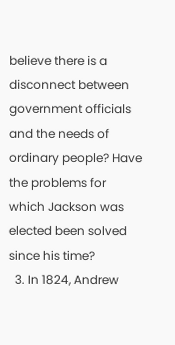believe there is a disconnect between government officials and the needs of ordinary people? Have the problems for which Jackson was elected been solved since his time?
  3. In 1824, Andrew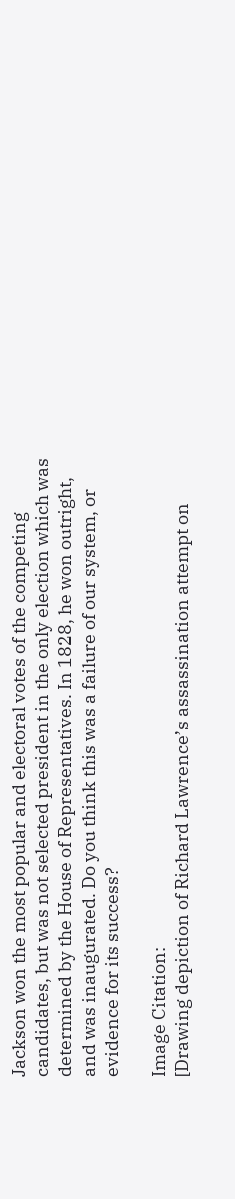Jackson won the most popular and electoral votes of the competing candidates, but was not selected president in the only election which was determined by the House of Representatives. In 1828, he won outright, and was inaugurated. Do you think this was a failure of our system, or evidence for its success?

Image Citation:
[Drawing depiction of Richard Lawrence’s assassination attempt on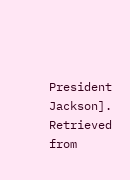President Jackson].  Retrieved from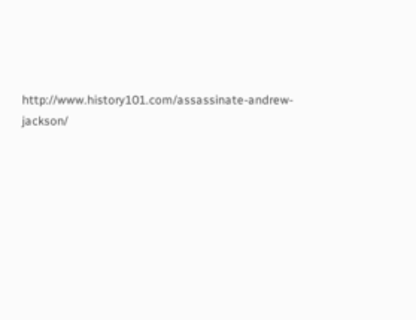http://www.history101.com/assassinate-andrew-jackson/